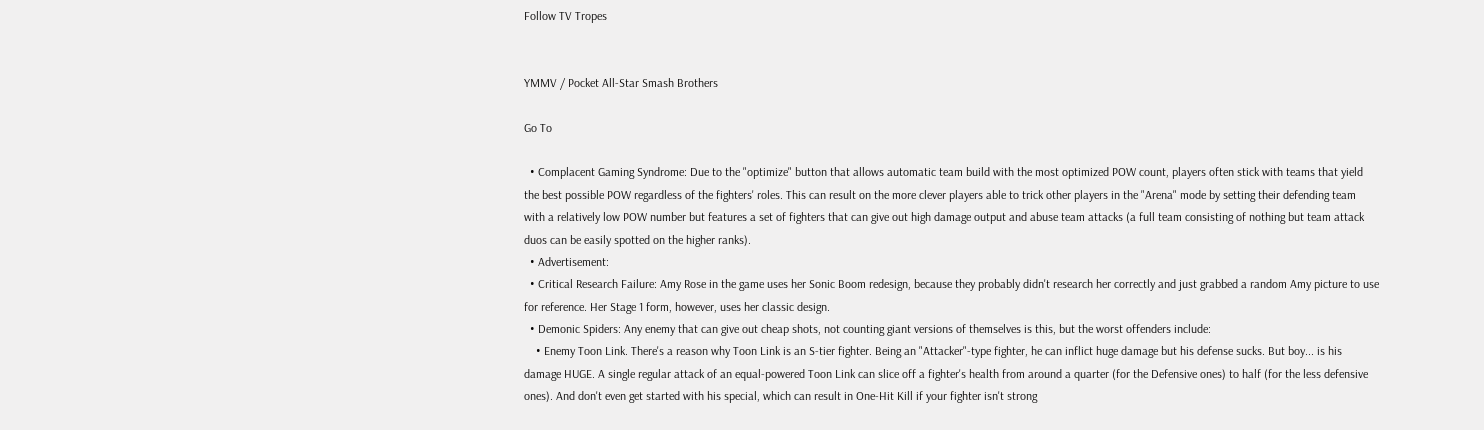Follow TV Tropes


YMMV / Pocket All-Star Smash Brothers

Go To

  • Complacent Gaming Syndrome: Due to the "optimize" button that allows automatic team build with the most optimized POW count, players often stick with teams that yield the best possible POW regardless of the fighters' roles. This can result on the more clever players able to trick other players in the "Arena" mode by setting their defending team with a relatively low POW number but features a set of fighters that can give out high damage output and abuse team attacks (a full team consisting of nothing but team attack duos can be easily spotted on the higher ranks).
  • Advertisement:
  • Critical Research Failure: Amy Rose in the game uses her Sonic Boom redesign, because they probably didn't research her correctly and just grabbed a random Amy picture to use for reference. Her Stage 1 form, however, uses her classic design.
  • Demonic Spiders: Any enemy that can give out cheap shots, not counting giant versions of themselves is this, but the worst offenders include:
    • Enemy Toon Link. There's a reason why Toon Link is an S-tier fighter. Being an "Attacker"-type fighter, he can inflict huge damage but his defense sucks. But boy... is his damage HUGE. A single regular attack of an equal-powered Toon Link can slice off a fighter's health from around a quarter (for the Defensive ones) to half (for the less defensive ones). And don't even get started with his special, which can result in One-Hit Kill if your fighter isn't strong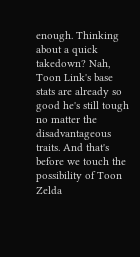enough. Thinking about a quick takedown? Nah, Toon Link's base stats are already so good he's still tough no matter the disadvantageous traits. And that's before we touch the possibility of Toon Zelda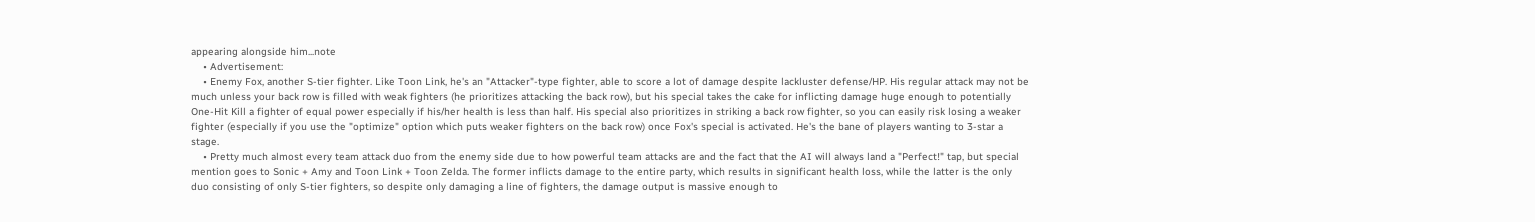appearing alongside him...note
    • Advertisement:
    • Enemy Fox, another S-tier fighter. Like Toon Link, he's an "Attacker"-type fighter, able to score a lot of damage despite lackluster defense/HP. His regular attack may not be much unless your back row is filled with weak fighters (he prioritizes attacking the back row), but his special takes the cake for inflicting damage huge enough to potentially One-Hit Kill a fighter of equal power especially if his/her health is less than half. His special also prioritizes in striking a back row fighter, so you can easily risk losing a weaker fighter (especially if you use the "optimize" option which puts weaker fighters on the back row) once Fox's special is activated. He's the bane of players wanting to 3-star a stage.
    • Pretty much almost every team attack duo from the enemy side due to how powerful team attacks are and the fact that the AI will always land a "Perfect!" tap, but special mention goes to Sonic + Amy and Toon Link + Toon Zelda. The former inflicts damage to the entire party, which results in significant health loss, while the latter is the only duo consisting of only S-tier fighters, so despite only damaging a line of fighters, the damage output is massive enough to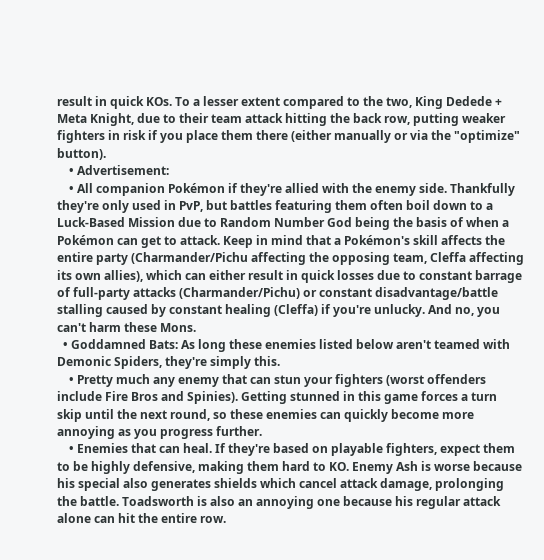result in quick KOs. To a lesser extent compared to the two, King Dedede + Meta Knight, due to their team attack hitting the back row, putting weaker fighters in risk if you place them there (either manually or via the "optimize" button).
    • Advertisement:
    • All companion Pokémon if they're allied with the enemy side. Thankfully they're only used in PvP, but battles featuring them often boil down to a Luck-Based Mission due to Random Number God being the basis of when a Pokémon can get to attack. Keep in mind that a Pokémon's skill affects the entire party (Charmander/Pichu affecting the opposing team, Cleffa affecting its own allies), which can either result in quick losses due to constant barrage of full-party attacks (Charmander/Pichu) or constant disadvantage/battle stalling caused by constant healing (Cleffa) if you're unlucky. And no, you can't harm these Mons.
  • Goddamned Bats: As long these enemies listed below aren't teamed with Demonic Spiders, they're simply this.
    • Pretty much any enemy that can stun your fighters (worst offenders include Fire Bros and Spinies). Getting stunned in this game forces a turn skip until the next round, so these enemies can quickly become more annoying as you progress further.
    • Enemies that can heal. If they're based on playable fighters, expect them to be highly defensive, making them hard to KO. Enemy Ash is worse because his special also generates shields which cancel attack damage, prolonging the battle. Toadsworth is also an annoying one because his regular attack alone can hit the entire row.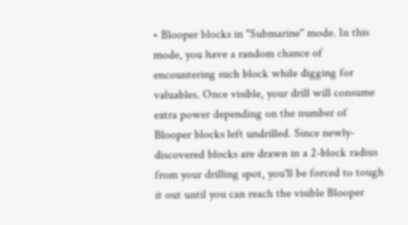• Blooper blocks in "Submarine" mode. In this mode, you have a random chance of encountering such block while digging for valuables. Once visible, your drill will consume extra power depending on the number of Blooper blocks left undrilled. Since newly-discovered blocks are drawn in a 2-block radius from your drilling spot, you'll be forced to tough it out until you can reach the visible Blooper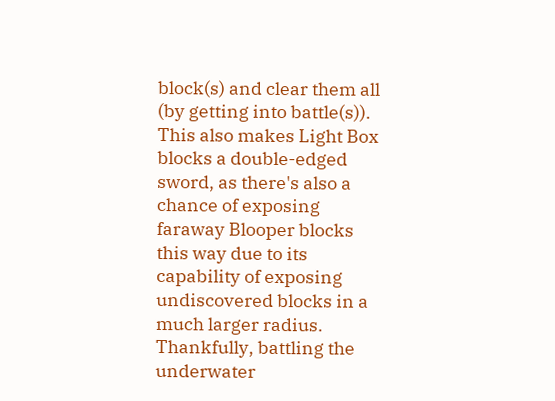block(s) and clear them all (by getting into battle(s)). This also makes Light Box blocks a double-edged sword, as there's also a chance of exposing faraway Blooper blocks this way due to its capability of exposing undiscovered blocks in a much larger radius. Thankfully, battling the underwater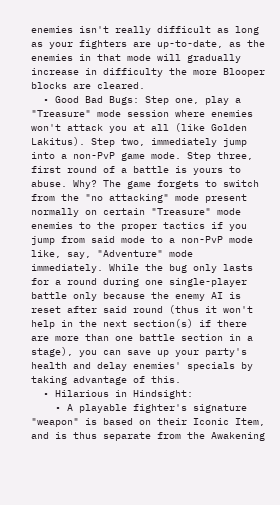enemies isn't really difficult as long as your fighters are up-to-date, as the enemies in that mode will gradually increase in difficulty the more Blooper blocks are cleared.
  • Good Bad Bugs: Step one, play a "Treasure" mode session where enemies won't attack you at all (like Golden Lakitus). Step two, immediately jump into a non-PvP game mode. Step three, first round of a battle is yours to abuse. Why? The game forgets to switch from the "no attacking" mode present normally on certain "Treasure" mode enemies to the proper tactics if you jump from said mode to a non-PvP mode like, say, "Adventure" mode immediately. While the bug only lasts for a round during one single-player battle only because the enemy AI is reset after said round (thus it won't help in the next section(s) if there are more than one battle section in a stage), you can save up your party's health and delay enemies' specials by taking advantage of this.
  • Hilarious in Hindsight:
    • A playable fighter's signature "weapon" is based on their Iconic Item, and is thus separate from the Awakening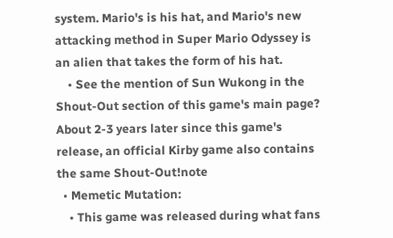system. Mario's is his hat, and Mario's new attacking method in Super Mario Odyssey is an alien that takes the form of his hat.
    • See the mention of Sun Wukong in the Shout-Out section of this game's main page? About 2-3 years later since this game's release, an official Kirby game also contains the same Shout-Out!note
  • Memetic Mutation:
    • This game was released during what fans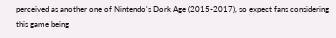perceived as another one of Nintendo's Dork Age (2015-2017), so expect fans considering this game being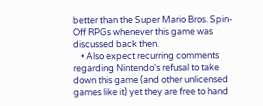better than the Super Mario Bros. Spin-Off RPGs whenever this game was discussed back then.
    • Also expect recurring comments regarding Nintendo's refusal to take down this game (and other unlicensed games like it) yet they are free to hand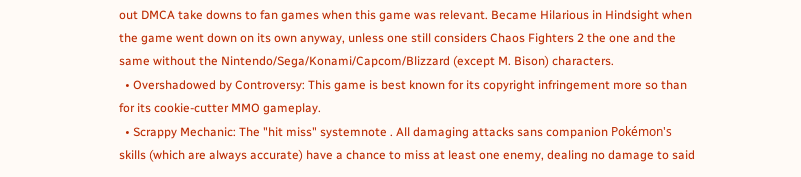out DMCA take downs to fan games when this game was relevant. Became Hilarious in Hindsight when the game went down on its own anyway, unless one still considers Chaos Fighters 2 the one and the same without the Nintendo/Sega/Konami/Capcom/Blizzard (except M. Bison) characters.
  • Overshadowed by Controversy: This game is best known for its copyright infringement more so than for its cookie-cutter MMO gameplay.
  • Scrappy Mechanic: The "hit miss" systemnote . All damaging attacks sans companion Pokémon's skills (which are always accurate) have a chance to miss at least one enemy, dealing no damage to said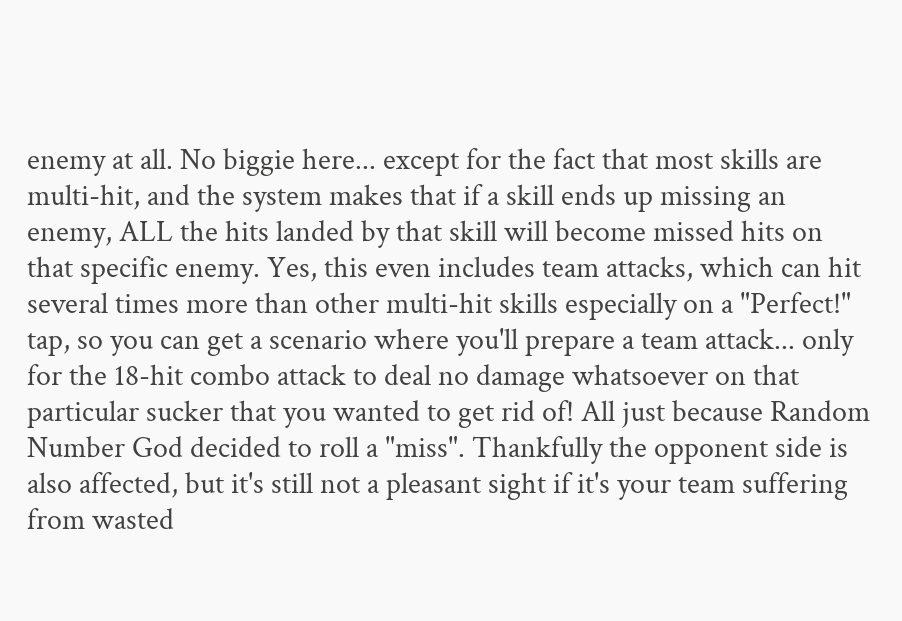enemy at all. No biggie here... except for the fact that most skills are multi-hit, and the system makes that if a skill ends up missing an enemy, ALL the hits landed by that skill will become missed hits on that specific enemy. Yes, this even includes team attacks, which can hit several times more than other multi-hit skills especially on a "Perfect!" tap, so you can get a scenario where you'll prepare a team attack... only for the 18-hit combo attack to deal no damage whatsoever on that particular sucker that you wanted to get rid of! All just because Random Number God decided to roll a "miss". Thankfully the opponent side is also affected, but it's still not a pleasant sight if it's your team suffering from wasted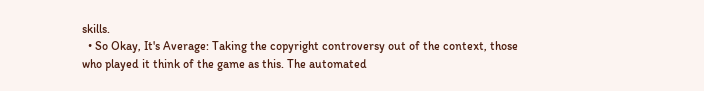skills.
  • So Okay, It's Average: Taking the copyright controversy out of the context, those who played it think of the game as this. The automated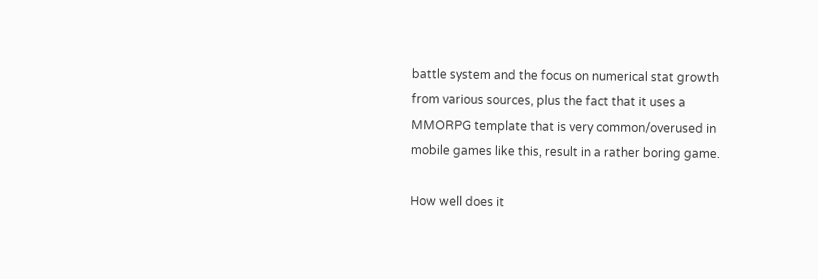battle system and the focus on numerical stat growth from various sources, plus the fact that it uses a MMORPG template that is very common/overused in mobile games like this, result in a rather boring game.

How well does it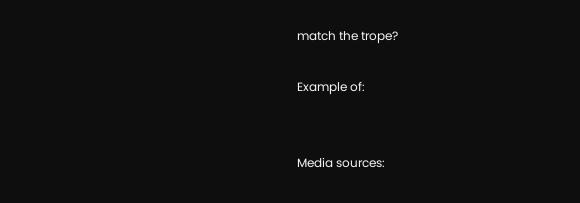match the trope?

Example of:


Media sources: